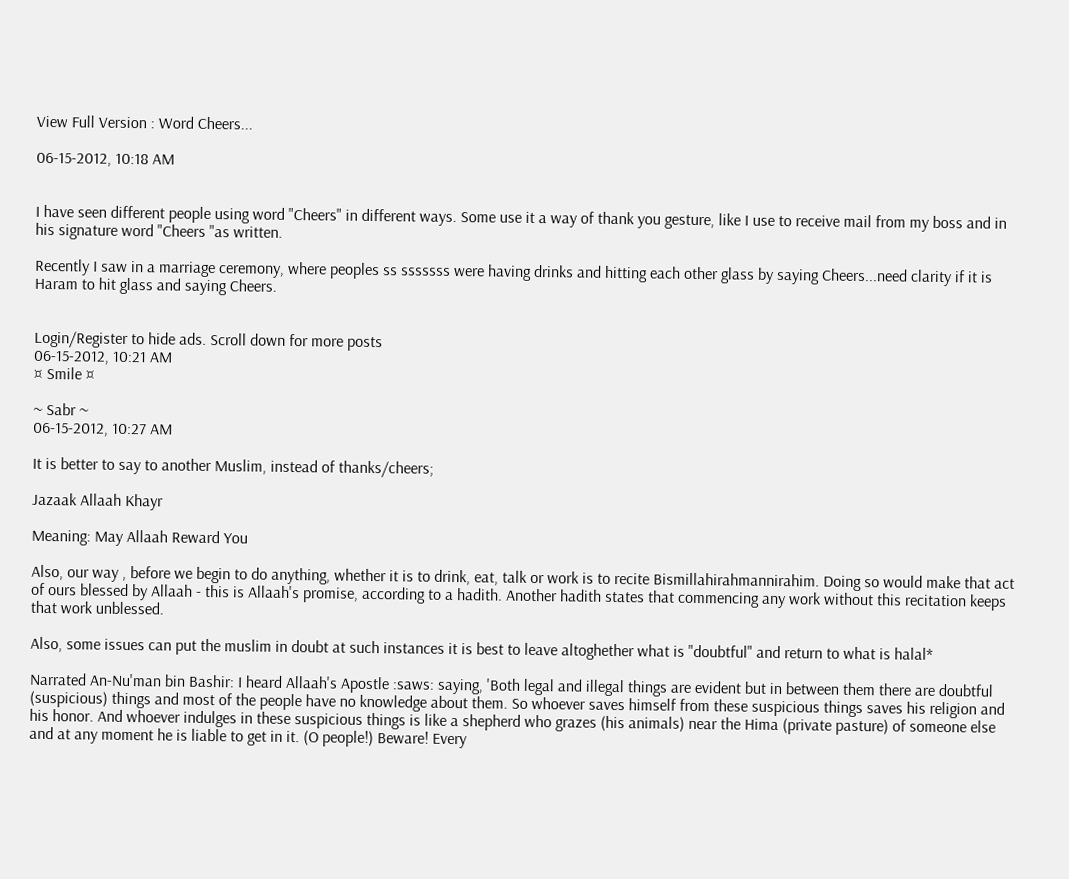View Full Version : Word Cheers...

06-15-2012, 10:18 AM


I have seen different people using word "Cheers" in different ways. Some use it a way of thank you gesture, like I use to receive mail from my boss and in his signature word "Cheers "as written.

Recently I saw in a marriage ceremony, where peoples ss sssssss were having drinks and hitting each other glass by saying Cheers...need clarity if it is Haram to hit glass and saying Cheers.


Login/Register to hide ads. Scroll down for more posts
06-15-2012, 10:21 AM
¤ Smile ¤

~ Sabr ~
06-15-2012, 10:27 AM

It is better to say to another Muslim, instead of thanks/cheers;

Jazaak Allaah Khayr

Meaning: May Allaah Reward You

Also, our way , before we begin to do anything, whether it is to drink, eat, talk or work is to recite Bismillahirahmannirahim. Doing so would make that act of ours blessed by Allaah - this is Allaah's promise, according to a hadith. Another hadith states that commencing any work without this recitation keeps that work unblessed.

Also, some issues can put the muslim in doubt at such instances it is best to leave altoghether what is "doubtful" and return to what is halal*

Narrated An-Nu'man bin Bashir: I heard Allaah's Apostle :saws: saying, 'Both legal and illegal things are evident but in between them there are doubtful (suspicious) things and most of the people have no knowledge about them. So whoever saves himself from these suspicious things saves his religion and his honor. And whoever indulges in these suspicious things is like a shepherd who grazes (his animals) near the Hima (private pasture) of someone else and at any moment he is liable to get in it. (O people!) Beware! Every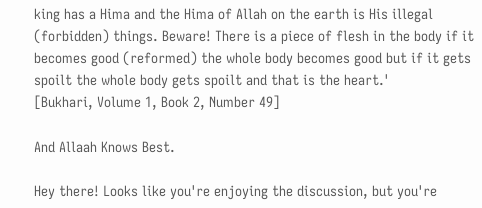king has a Hima and the Hima of Allah on the earth is His illegal (forbidden) things. Beware! There is a piece of flesh in the body if it becomes good (reformed) the whole body becomes good but if it gets spoilt the whole body gets spoilt and that is the heart.'
[Bukhari, Volume 1, Book 2, Number 49]

And Allaah Knows Best.

Hey there! Looks like you're enjoying the discussion, but you're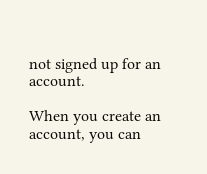not signed up for an account.

When you create an account, you can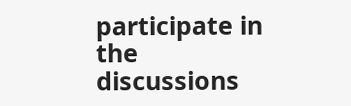participate in the discussions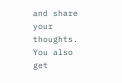and share your thoughts. You also get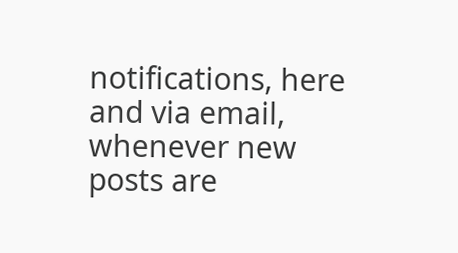notifications, here and via email, whenever new posts are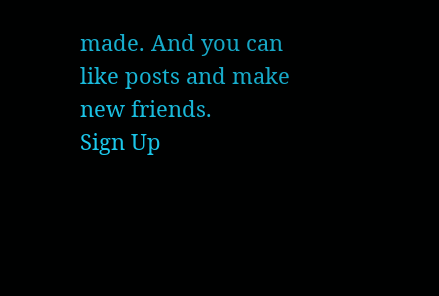made. And you can like posts and make new friends.
Sign Up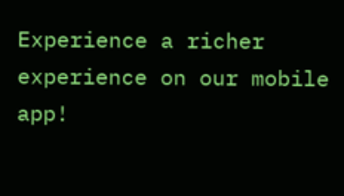Experience a richer experience on our mobile app!